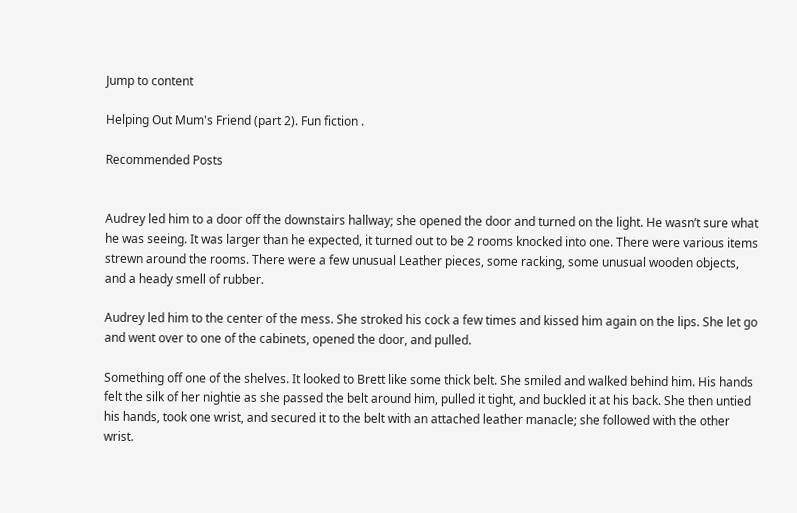Jump to content

Helping Out Mum's Friend (part 2). Fun fiction .

Recommended Posts


Audrey led him to a door off the downstairs hallway; she opened the door and turned on the light. He wasn’t sure what he was seeing. It was larger than he expected, it turned out to be 2 rooms knocked into one. There were various items strewn around the rooms. There were a few unusual Leather pieces, some racking, some unusual wooden objects, and a heady smell of rubber.

Audrey led him to the center of the mess. She stroked his cock a few times and kissed him again on the lips. She let go and went over to one of the cabinets, opened the door, and pulled.

Something off one of the shelves. It looked to Brett like some thick belt. She smiled and walked behind him. His hands felt the silk of her nightie as she passed the belt around him, pulled it tight, and buckled it at his back. She then untied his hands, took one wrist, and secured it to the belt with an attached leather manacle; she followed with the other wrist.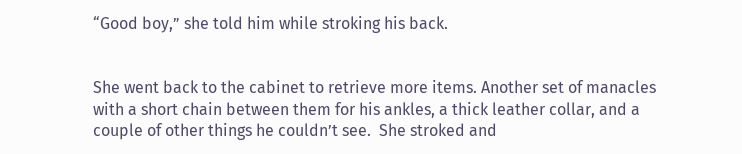“Good boy,” she told him while stroking his back.


She went back to the cabinet to retrieve more items. Another set of manacles with a short chain between them for his ankles, a thick leather collar, and a couple of other things he couldn’t see.  She stroked and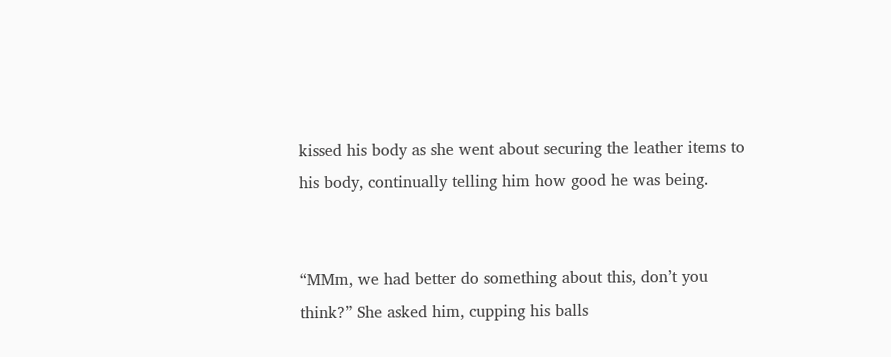kissed his body as she went about securing the leather items to his body, continually telling him how good he was being.


“MMm, we had better do something about this, don’t you think?” She asked him, cupping his balls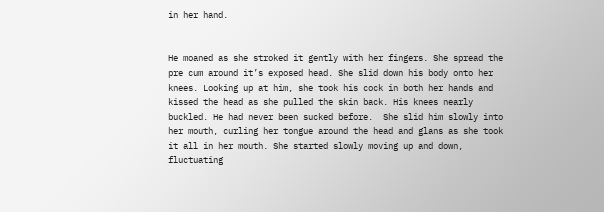in her hand.


He moaned as she stroked it gently with her fingers. She spread the pre cum around it’s exposed head. She slid down his body onto her knees. Looking up at him, she took his cock in both her hands and kissed the head as she pulled the skin back. His knees nearly buckled. He had never been sucked before.  She slid him slowly into her mouth, curling her tongue around the head and glans as she took it all in her mouth. She started slowly moving up and down, fluctuating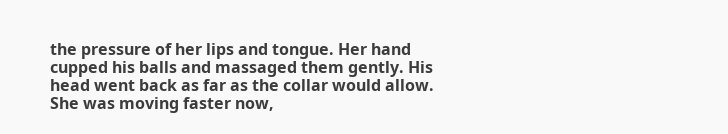the pressure of her lips and tongue. Her hand cupped his balls and massaged them gently. His head went back as far as the collar would allow. She was moving faster now,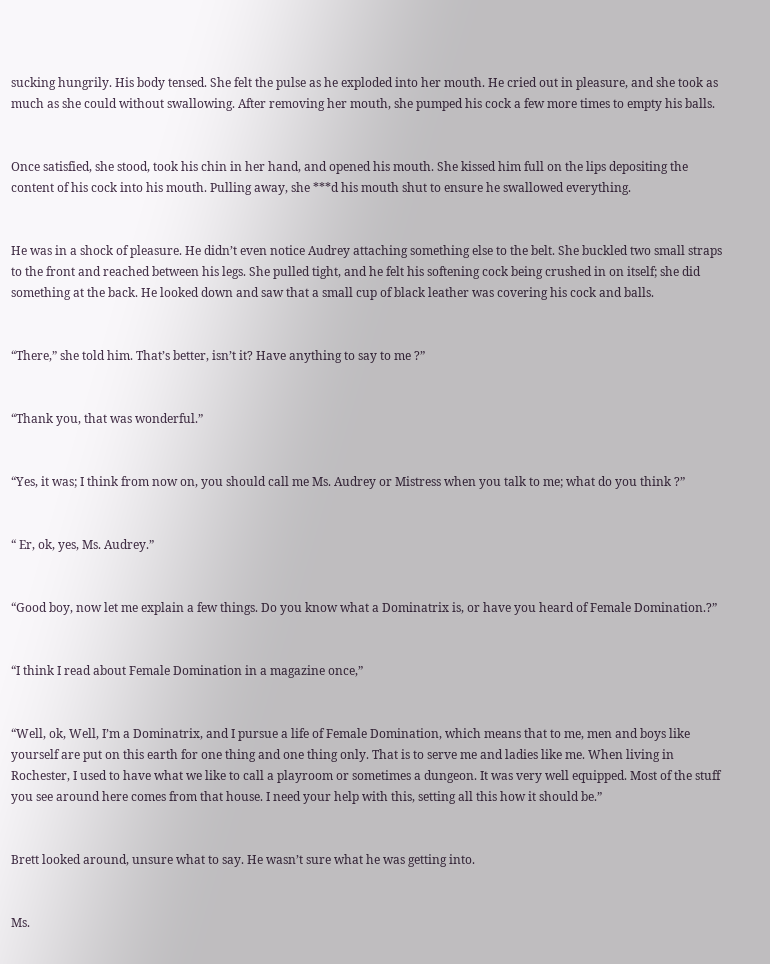sucking hungrily. His body tensed. She felt the pulse as he exploded into her mouth. He cried out in pleasure, and she took as much as she could without swallowing. After removing her mouth, she pumped his cock a few more times to empty his balls.


Once satisfied, she stood, took his chin in her hand, and opened his mouth. She kissed him full on the lips depositing the content of his cock into his mouth. Pulling away, she ***d his mouth shut to ensure he swallowed everything.


He was in a shock of pleasure. He didn’t even notice Audrey attaching something else to the belt. She buckled two small straps to the front and reached between his legs. She pulled tight, and he felt his softening cock being crushed in on itself; she did something at the back. He looked down and saw that a small cup of black leather was covering his cock and balls.


“There,” she told him. That’s better, isn’t it? Have anything to say to me ?”


“Thank you, that was wonderful.”


“Yes, it was; I think from now on, you should call me Ms. Audrey or Mistress when you talk to me; what do you think ?”


“ Er, ok, yes, Ms. Audrey.”


“Good boy, now let me explain a few things. Do you know what a Dominatrix is, or have you heard of Female Domination.?”


“I think I read about Female Domination in a magazine once,”


“Well, ok, Well, I’m a Dominatrix, and I pursue a life of Female Domination, which means that to me, men and boys like yourself are put on this earth for one thing and one thing only. That is to serve me and ladies like me. When living in Rochester, I used to have what we like to call a playroom or sometimes a dungeon. It was very well equipped. Most of the stuff you see around here comes from that house. I need your help with this, setting all this how it should be.”


Brett looked around, unsure what to say. He wasn’t sure what he was getting into.


Ms.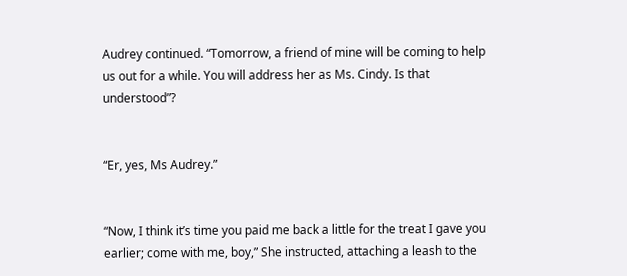Audrey continued. “Tomorrow, a friend of mine will be coming to help us out for a while. You will address her as Ms. Cindy. Is that understood”?


“Er, yes, Ms Audrey.”


“Now, I think it’s time you paid me back a little for the treat I gave you earlier; come with me, boy,” She instructed, attaching a leash to the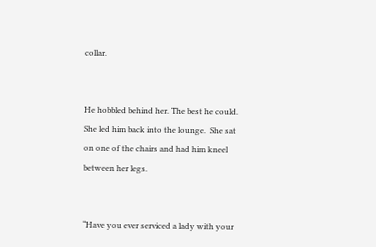collar.


He hobbled behind her. The best he could. She led him back into the lounge.  She sat on one of the chairs and had him kneel between her legs.


“Have you ever serviced a lady with your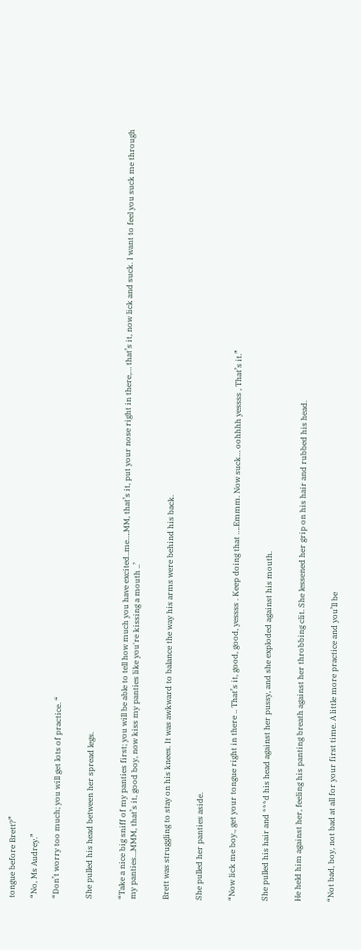tongue before Brett?”

“No, Ms Audrey.”

“Don’t worry too much; you will get lots of practice. “


She pulled his head between her spread legs.


“Take a nice big sniff of my panties first; you will be able to tell how much you have excited..me….MM, that’s it, put your nose right in there,… that’s it, now lick and suck. I want to feel you suck me through my panties…MMM, that’s it, good boy, now kiss my panties like you're kissing a mouth ..’


Brett was struggling to stay on his knees. It was awkward to balance the way his arms were behind his back.


She pulled her panties aside.


“Now lick me boy., get your tongue right in there .. That’s it, good, good, yessss . Keep doing that ….Emmm. Now suck… oohhhh yessss , That’s it.”


She pulled his hair and ***d his head against her pussy, and she exploded against his mouth.


He held him against her, feeling his panting breath against her throbbing clit. She lessened her grip on his hair and rubbed his head.


“Not bad, boy, not bad at all for your first time. A little more practice and you’ll be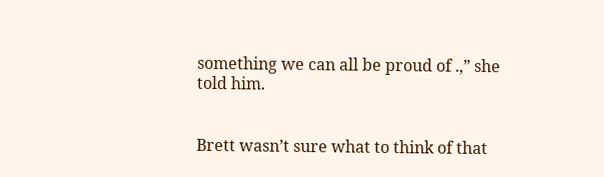something we can all be proud of .,” she told him.


Brett wasn’t sure what to think of that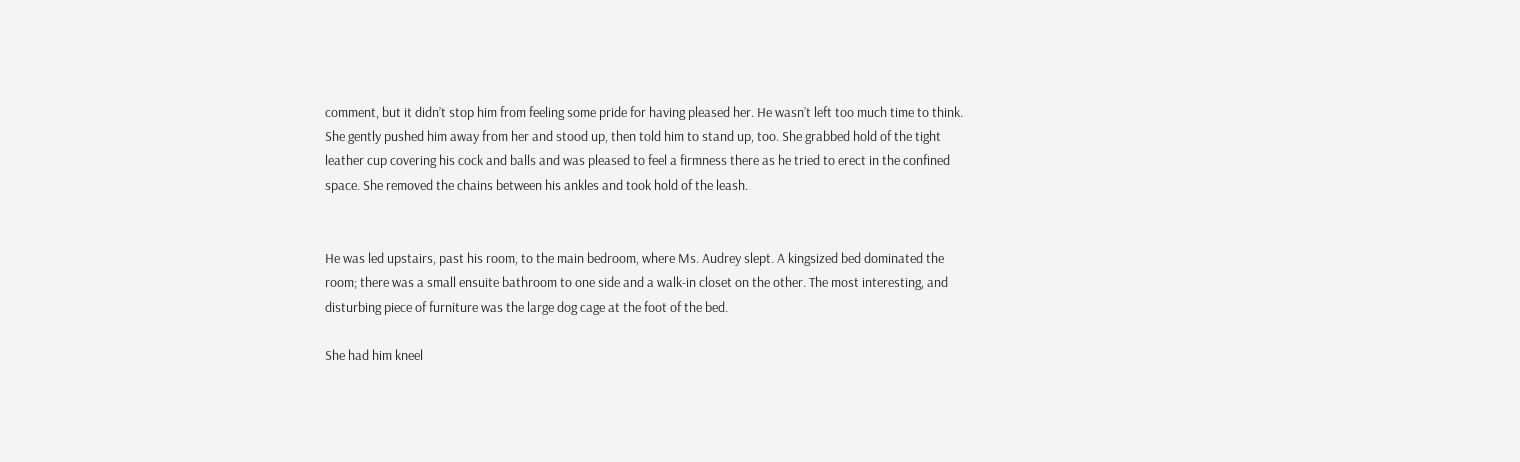comment, but it didn’t stop him from feeling some pride for having pleased her. He wasn’t left too much time to think. She gently pushed him away from her and stood up, then told him to stand up, too. She grabbed hold of the tight leather cup covering his cock and balls and was pleased to feel a firmness there as he tried to erect in the confined space. She removed the chains between his ankles and took hold of the leash.


He was led upstairs, past his room, to the main bedroom, where Ms. Audrey slept. A kingsized bed dominated the room; there was a small ensuite bathroom to one side and a walk-in closet on the other. The most interesting, and disturbing piece of furniture was the large dog cage at the foot of the bed.

She had him kneel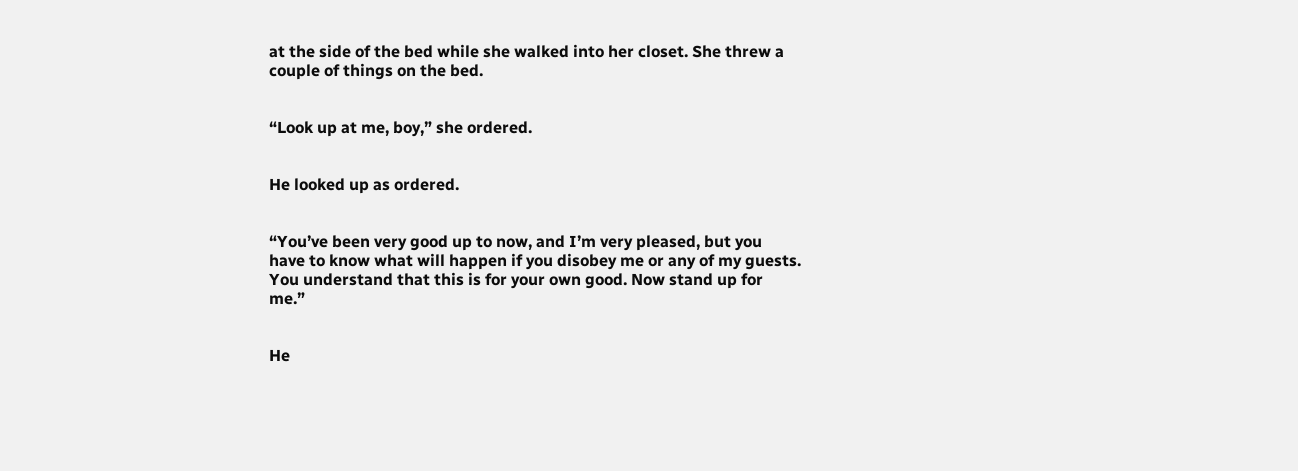at the side of the bed while she walked into her closet. She threw a couple of things on the bed.


“Look up at me, boy,” she ordered.


He looked up as ordered.


“You’ve been very good up to now, and I’m very pleased, but you have to know what will happen if you disobey me or any of my guests. You understand that this is for your own good. Now stand up for me.”


He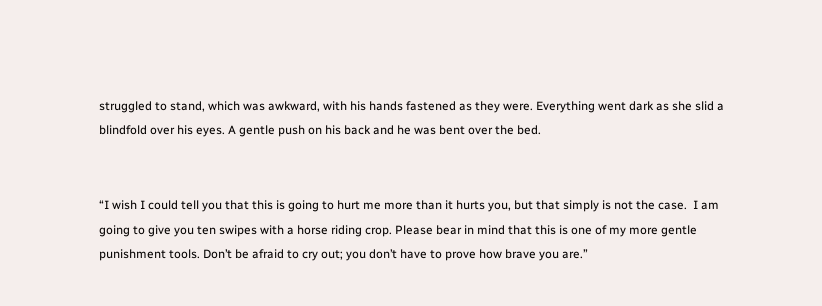struggled to stand, which was awkward, with his hands fastened as they were. Everything went dark as she slid a blindfold over his eyes. A gentle push on his back and he was bent over the bed.


“I wish I could tell you that this is going to hurt me more than it hurts you, but that simply is not the case.  I am going to give you ten swipes with a horse riding crop. Please bear in mind that this is one of my more gentle punishment tools. Don’t be afraid to cry out; you don’t have to prove how brave you are.”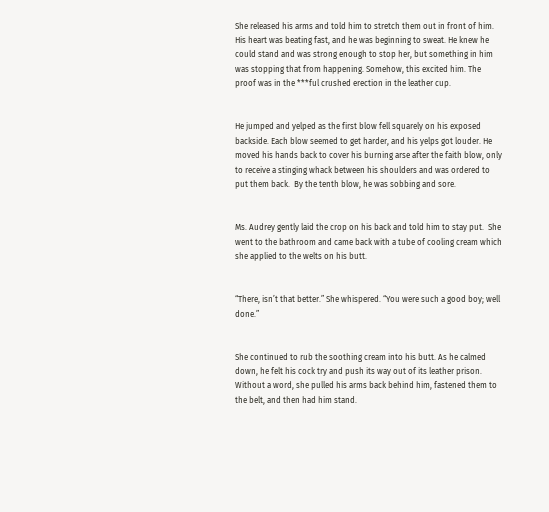She released his arms and told him to stretch them out in front of him. His heart was beating fast, and he was beginning to sweat. He knew he could stand and was strong enough to stop her, but something in him was stopping that from happening. Somehow, this excited him. The proof was in the ***ful crushed erection in the leather cup.


He jumped and yelped as the first blow fell squarely on his exposed backside. Each blow seemed to get harder, and his yelps got louder. He moved his hands back to cover his burning arse after the faith blow, only to receive a stinging whack between his shoulders and was ordered to put them back.  By the tenth blow, he was sobbing and sore.


Ms. Audrey gently laid the crop on his back and told him to stay put.  She went to the bathroom and came back with a tube of cooling cream which she applied to the welts on his butt.


“There, isn’t that better.” She whispered. “You were such a good boy; well done.”


She continued to rub the soothing cream into his butt. As he calmed down, he felt his cock try and push its way out of its leather prison.  Without a word, she pulled his arms back behind him, fastened them to the belt, and then had him stand.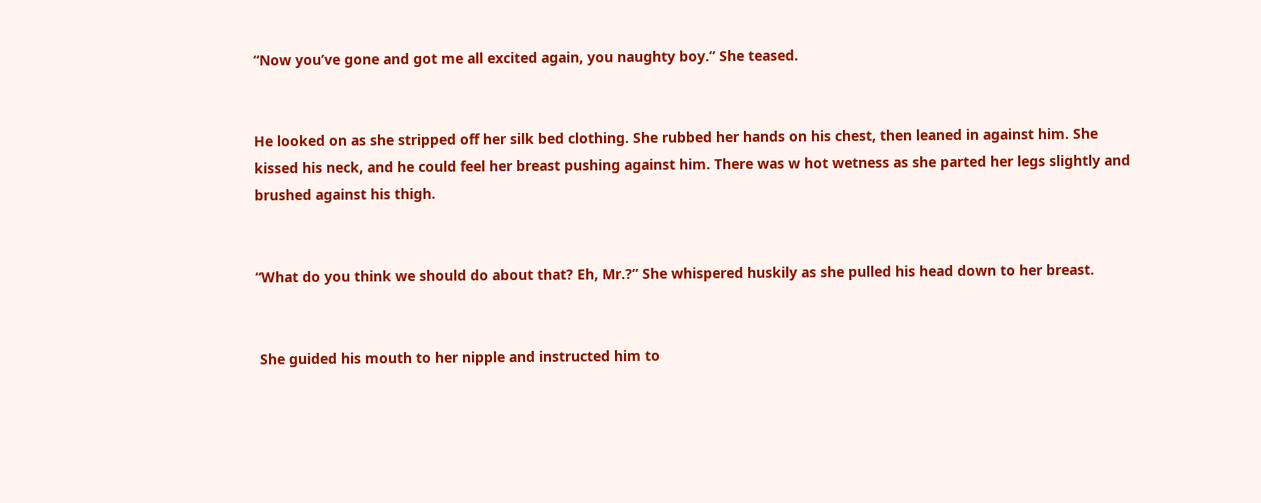“Now you’ve gone and got me all excited again, you naughty boy.” She teased.


He looked on as she stripped off her silk bed clothing. She rubbed her hands on his chest, then leaned in against him. She kissed his neck, and he could feel her breast pushing against him. There was w hot wetness as she parted her legs slightly and brushed against his thigh.


“What do you think we should do about that? Eh, Mr.?” She whispered huskily as she pulled his head down to her breast.


 She guided his mouth to her nipple and instructed him to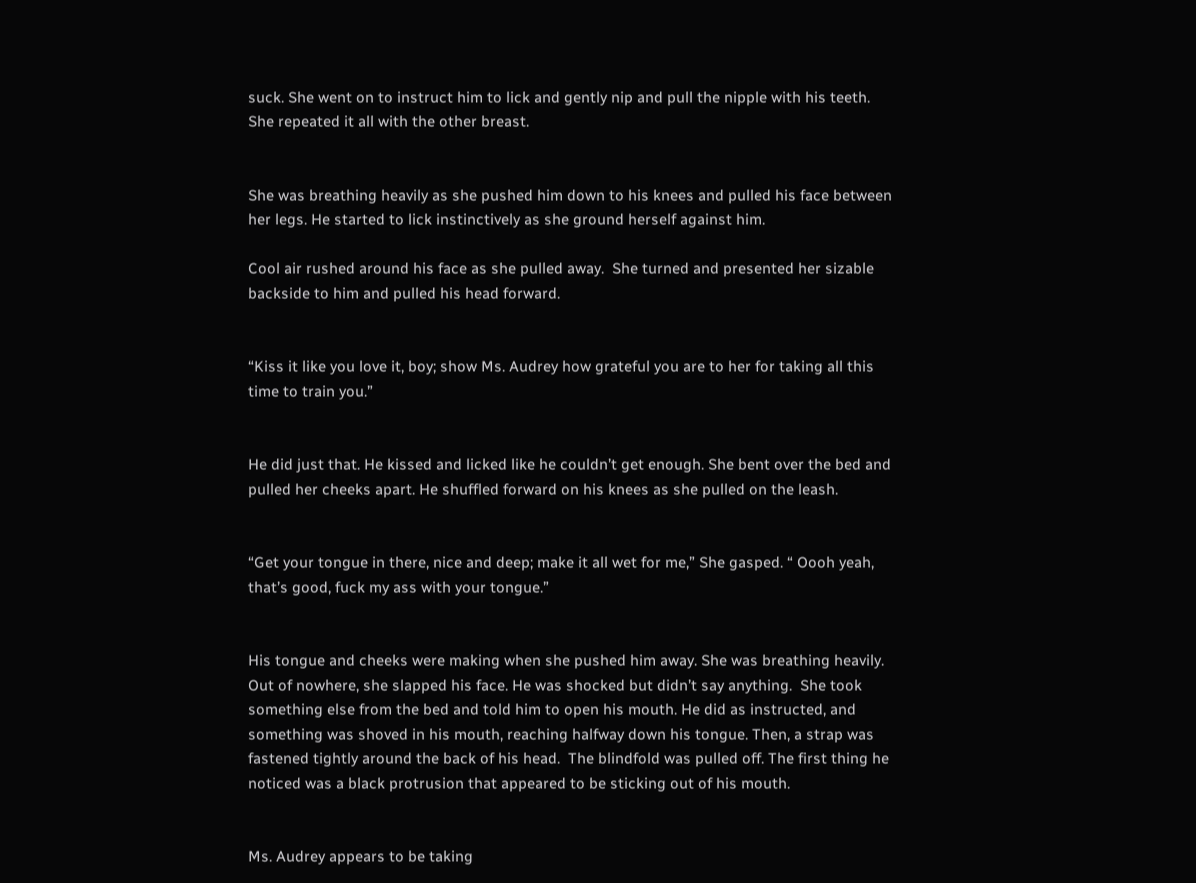suck. She went on to instruct him to lick and gently nip and pull the nipple with his teeth. She repeated it all with the other breast.


She was breathing heavily as she pushed him down to his knees and pulled his face between her legs. He started to lick instinctively as she ground herself against him.

Cool air rushed around his face as she pulled away.  She turned and presented her sizable backside to him and pulled his head forward.


“Kiss it like you love it, boy; show Ms. Audrey how grateful you are to her for taking all this time to train you.”


He did just that. He kissed and licked like he couldn’t get enough. She bent over the bed and pulled her cheeks apart. He shuffled forward on his knees as she pulled on the leash.


“Get your tongue in there, nice and deep; make it all wet for me,” She gasped. “ Oooh yeah, that’s good, fuck my ass with your tongue.”


His tongue and cheeks were making when she pushed him away. She was breathing heavily. Out of nowhere, she slapped his face. He was shocked but didn’t say anything.  She took something else from the bed and told him to open his mouth. He did as instructed, and something was shoved in his mouth, reaching halfway down his tongue. Then, a strap was fastened tightly around the back of his head.  The blindfold was pulled off. The first thing he noticed was a black protrusion that appeared to be sticking out of his mouth.


Ms. Audrey appears to be taking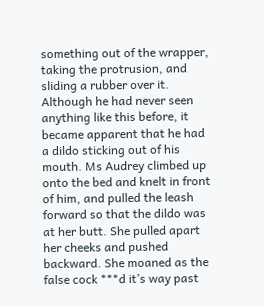something out of the wrapper, taking the protrusion, and sliding a rubber over it. Although he had never seen anything like this before, it became apparent that he had a dildo sticking out of his mouth. Ms Audrey climbed up onto the bed and knelt in front of him, and pulled the leash forward so that the dildo was at her butt. She pulled apart her cheeks and pushed backward. She moaned as the false cock ***d it’s way past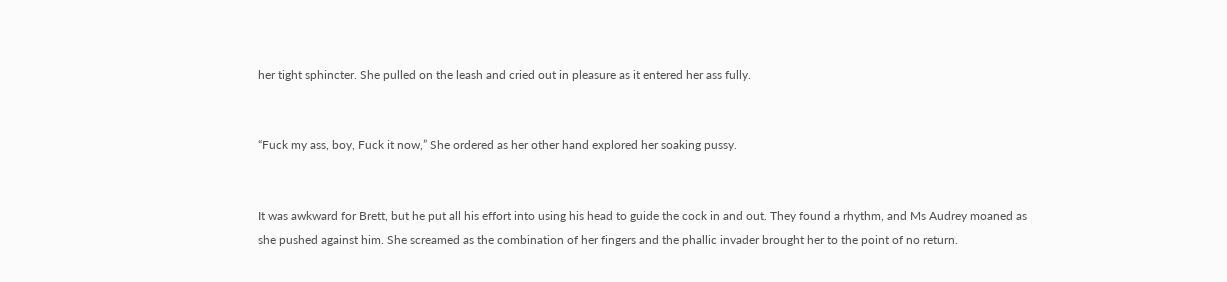her tight sphincter. She pulled on the leash and cried out in pleasure as it entered her ass fully.


“Fuck my ass, boy, Fuck it now,” She ordered as her other hand explored her soaking pussy.


It was awkward for Brett, but he put all his effort into using his head to guide the cock in and out. They found a rhythm, and Ms Audrey moaned as she pushed against him. She screamed as the combination of her fingers and the phallic invader brought her to the point of no return.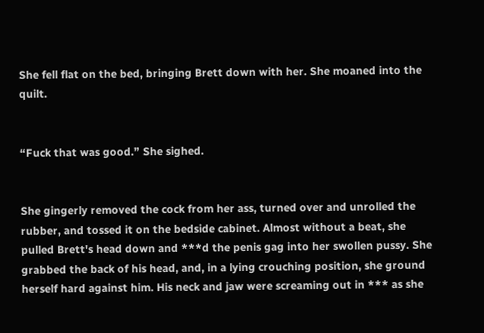She fell flat on the bed, bringing Brett down with her. She moaned into the quilt.


“Fuck that was good.” She sighed.


She gingerly removed the cock from her ass, turned over and unrolled the rubber, and tossed it on the bedside cabinet. Almost without a beat, she pulled Brett's head down and ***d the penis gag into her swollen pussy. She grabbed the back of his head, and, in a lying crouching position, she ground herself hard against him. His neck and jaw were screaming out in *** as she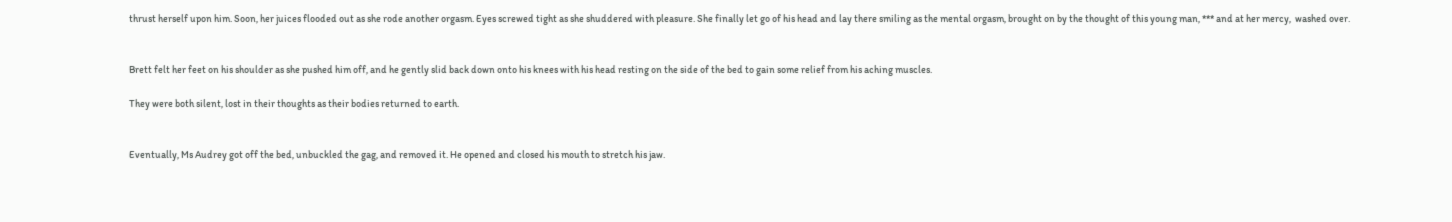thrust herself upon him. Soon, her juices flooded out as she rode another orgasm. Eyes screwed tight as she shuddered with pleasure. She finally let go of his head and lay there smiling as the mental orgasm, brought on by the thought of this young man, *** and at her mercy,  washed over.


Brett felt her feet on his shoulder as she pushed him off, and he gently slid back down onto his knees with his head resting on the side of the bed to gain some relief from his aching muscles.

They were both silent, lost in their thoughts as their bodies returned to earth.


Eventually, Ms Audrey got off the bed, unbuckled the gag, and removed it. He opened and closed his mouth to stretch his jaw.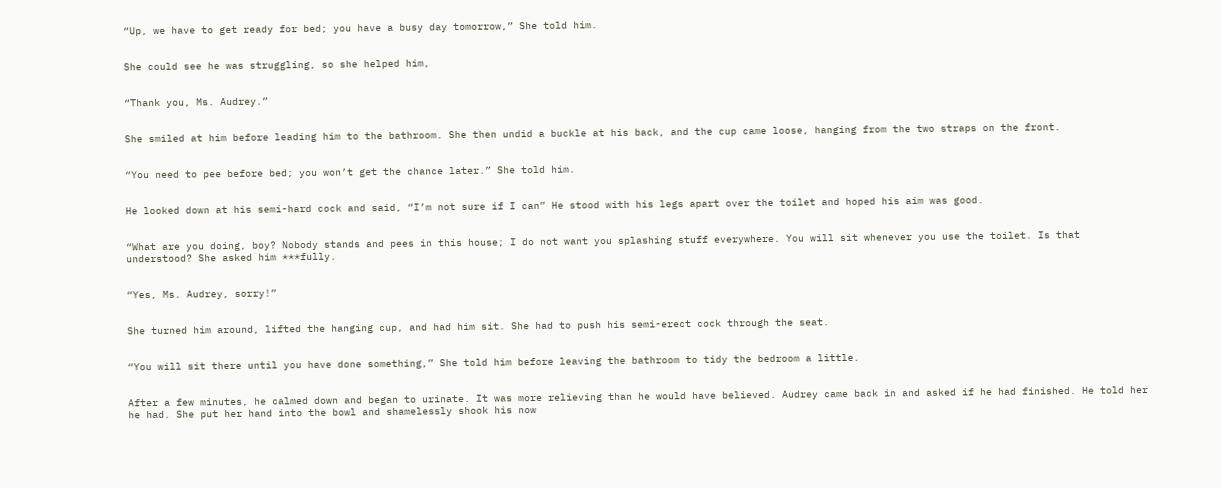“Up, we have to get ready for bed; you have a busy day tomorrow,” She told him.


She could see he was struggling, so she helped him,


“Thank you, Ms. Audrey.”


She smiled at him before leading him to the bathroom. She then undid a buckle at his back, and the cup came loose, hanging from the two straps on the front.


“You need to pee before bed; you won’t get the chance later.” She told him.


He looked down at his semi-hard cock and said, “I’m not sure if I can” He stood with his legs apart over the toilet and hoped his aim was good.


“What are you doing, boy? Nobody stands and pees in this house; I do not want you splashing stuff everywhere. You will sit whenever you use the toilet. Is that understood? She asked him ***fully.


“Yes, Ms. Audrey, sorry!”


She turned him around, lifted the hanging cup, and had him sit. She had to push his semi-erect cock through the seat.


“You will sit there until you have done something,” She told him before leaving the bathroom to tidy the bedroom a little.


After a few minutes, he calmed down and began to urinate. It was more relieving than he would have believed. Audrey came back in and asked if he had finished. He told her he had. She put her hand into the bowl and shamelessly shook his now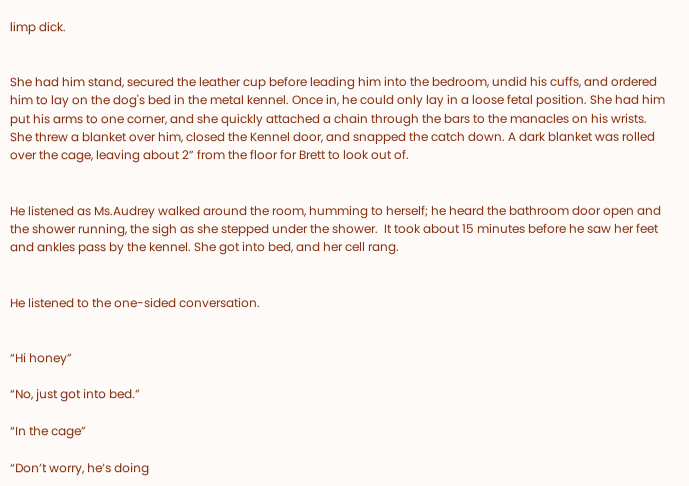limp dick.


She had him stand, secured the leather cup before leading him into the bedroom, undid his cuffs, and ordered him to lay on the dog's bed in the metal kennel. Once in, he could only lay in a loose fetal position. She had him put his arms to one corner, and she quickly attached a chain through the bars to the manacles on his wrists. She threw a blanket over him, closed the Kennel door, and snapped the catch down. A dark blanket was rolled over the cage, leaving about 2” from the floor for Brett to look out of.


He listened as Ms.Audrey walked around the room, humming to herself; he heard the bathroom door open and the shower running, the sigh as she stepped under the shower.  It took about 15 minutes before he saw her feet and ankles pass by the kennel. She got into bed, and her cell rang.


He listened to the one-sided conversation.


“Hi honey”

“No, just got into bed.”

“In the cage”

“Don’t worry, he’s doing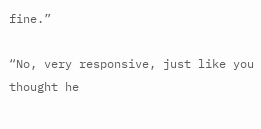fine.”

“No, very responsive, just like you thought he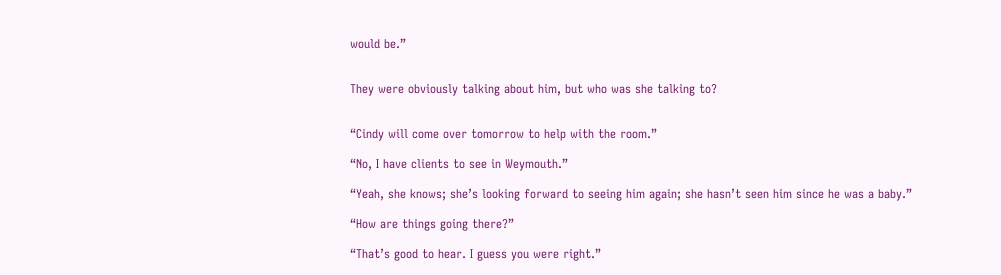would be.”


They were obviously talking about him, but who was she talking to?


“Cindy will come over tomorrow to help with the room.”

“No, I have clients to see in Weymouth.”

“Yeah, she knows; she’s looking forward to seeing him again; she hasn’t seen him since he was a baby.”

“How are things going there?”

“That’s good to hear. I guess you were right.”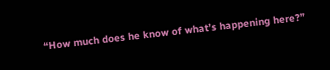“How much does he know of what’s happening here?”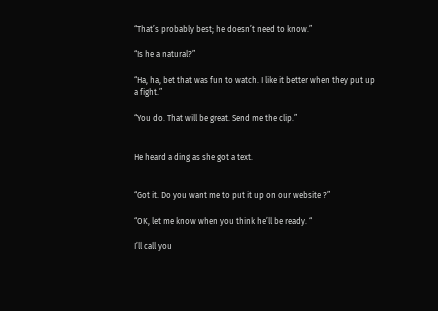“That’s probably best; he doesn’t need to know.”

“Is he a natural?”

“Ha, ha, bet that was fun to watch. I like it better when they put up a fight.”

“You do. That will be great. Send me the clip.”


He heard a ding as she got a text.


“Got it. Do you want me to put it up on our website ?”

“OK, let me know when you think he’ll be ready. “

I’ll call you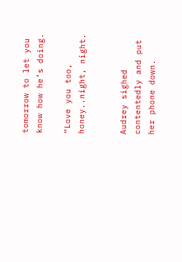tomorrow to let you know how he’s doing.

“Love you too, honey..night, night.


Audrey sighed contentedly and put her phone down.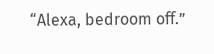“Alexa, bedroom off.”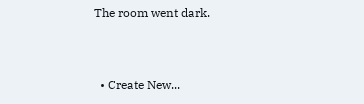The room went dark.


  • Create New...